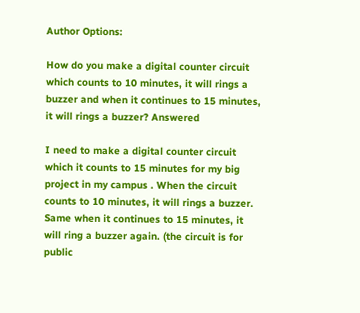Author Options:

How do you make a digital counter circuit which counts to 10 minutes, it will rings a buzzer and when it continues to 15 minutes, it will rings a buzzer? Answered

I need to make a digital counter circuit which it counts to 15 minutes for my big project in my campus . When the circuit counts to 10 minutes, it will rings a buzzer. Same when it continues to 15 minutes, it will ring a buzzer again. (the circuit is for public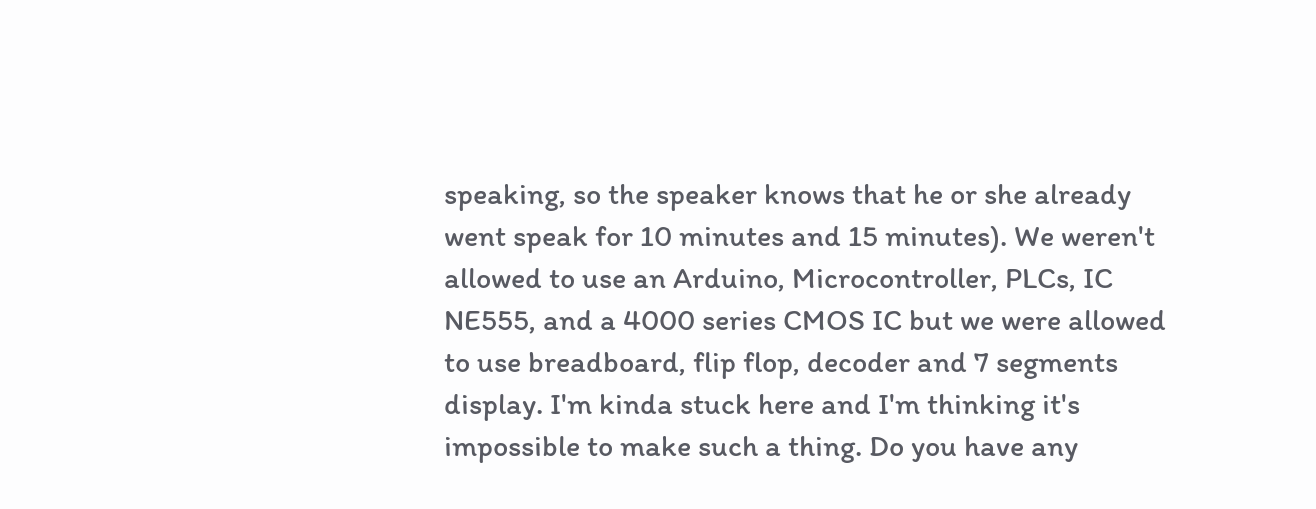speaking, so the speaker knows that he or she already went speak for 10 minutes and 15 minutes). We weren't allowed to use an Arduino, Microcontroller, PLCs, IC NE555, and a 4000 series CMOS IC but we were allowed to use breadboard, flip flop, decoder and 7 segments display. I'm kinda stuck here and I'm thinking it's impossible to make such a thing. Do you have any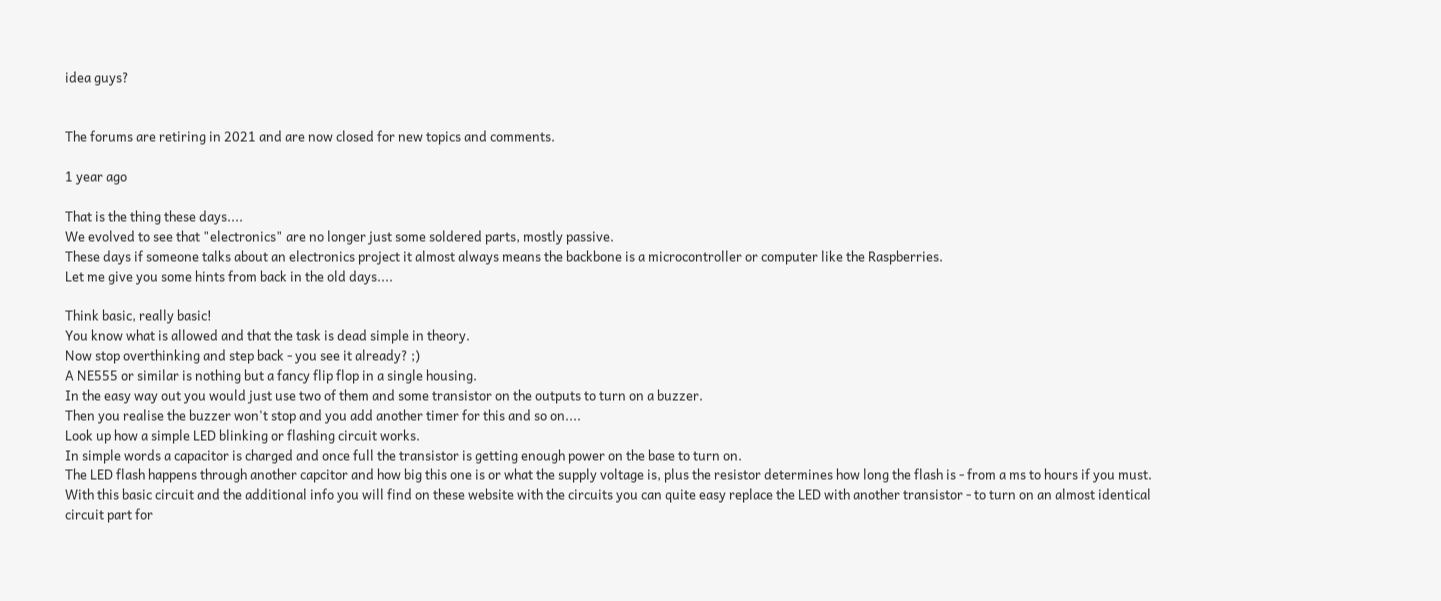idea guys?


The forums are retiring in 2021 and are now closed for new topics and comments.

1 year ago

That is the thing these days....
We evolved to see that "electronics" are no longer just some soldered parts, mostly passive.
These days if someone talks about an electronics project it almost always means the backbone is a microcontroller or computer like the Raspberries.
Let me give you some hints from back in the old days....

Think basic, really basic!
You know what is allowed and that the task is dead simple in theory.
Now stop overthinking and step back - you see it already? ;)
A NE555 or similar is nothing but a fancy flip flop in a single housing.
In the easy way out you would just use two of them and some transistor on the outputs to turn on a buzzer.
Then you realise the buzzer won't stop and you add another timer for this and so on....
Look up how a simple LED blinking or flashing circuit works.
In simple words a capacitor is charged and once full the transistor is getting enough power on the base to turn on.
The LED flash happens through another capcitor and how big this one is or what the supply voltage is, plus the resistor determines how long the flash is - from a ms to hours if you must.
With this basic circuit and the additional info you will find on these website with the circuits you can quite easy replace the LED with another transistor - to turn on an almost identical circuit part for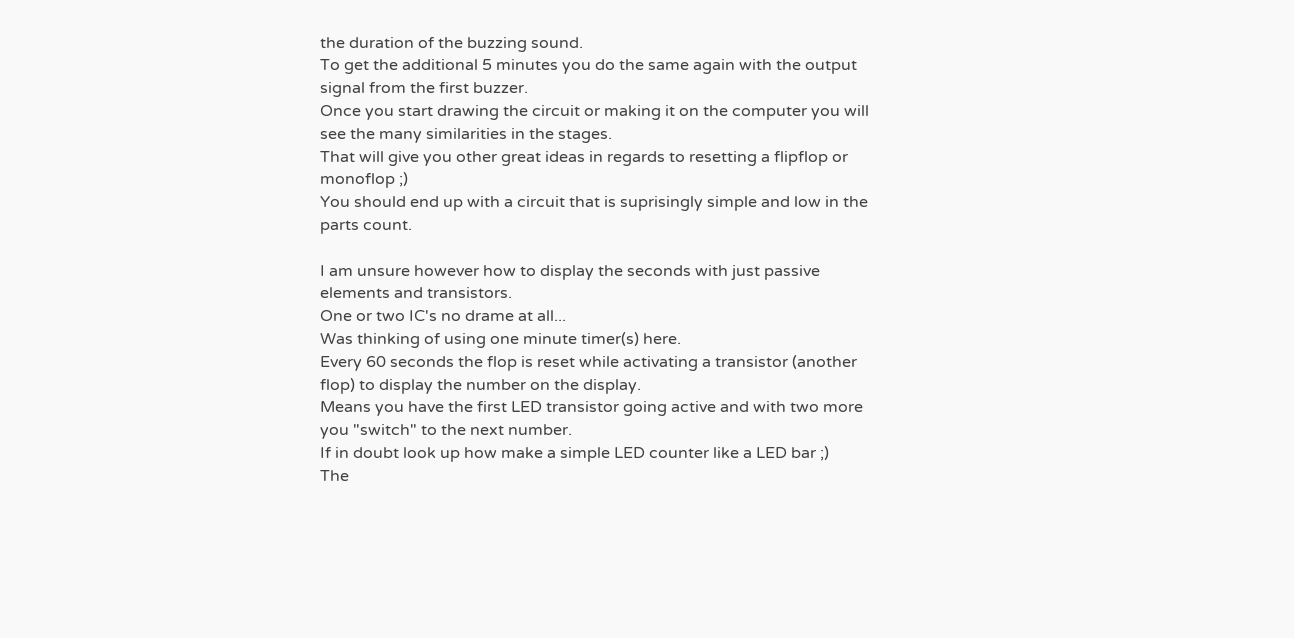the duration of the buzzing sound.
To get the additional 5 minutes you do the same again with the output signal from the first buzzer.
Once you start drawing the circuit or making it on the computer you will see the many similarities in the stages.
That will give you other great ideas in regards to resetting a flipflop or monoflop ;)
You should end up with a circuit that is suprisingly simple and low in the parts count.

I am unsure however how to display the seconds with just passive elements and transistors.
One or two IC's no drame at all...
Was thinking of using one minute timer(s) here.
Every 60 seconds the flop is reset while activating a transistor (another flop) to display the number on the display.
Means you have the first LED transistor going active and with two more you "switch" to the next number.
If in doubt look up how make a simple LED counter like a LED bar ;)
The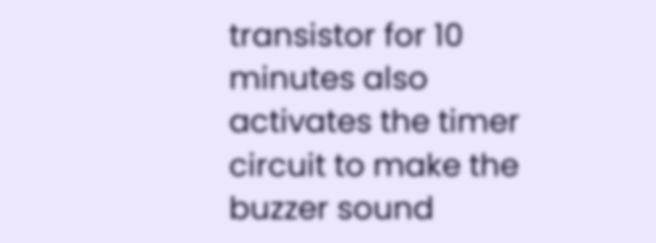transistor for 10 minutes also activates the timer circuit to make the buzzer sound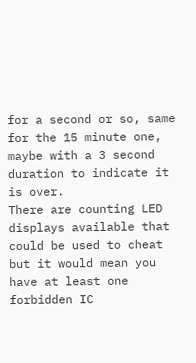for a second or so, same for the 15 minute one, maybe with a 3 second duration to indicate it is over.
There are counting LED displays available that could be used to cheat but it would mean you have at least one forbidden IC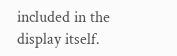included in the display itself.